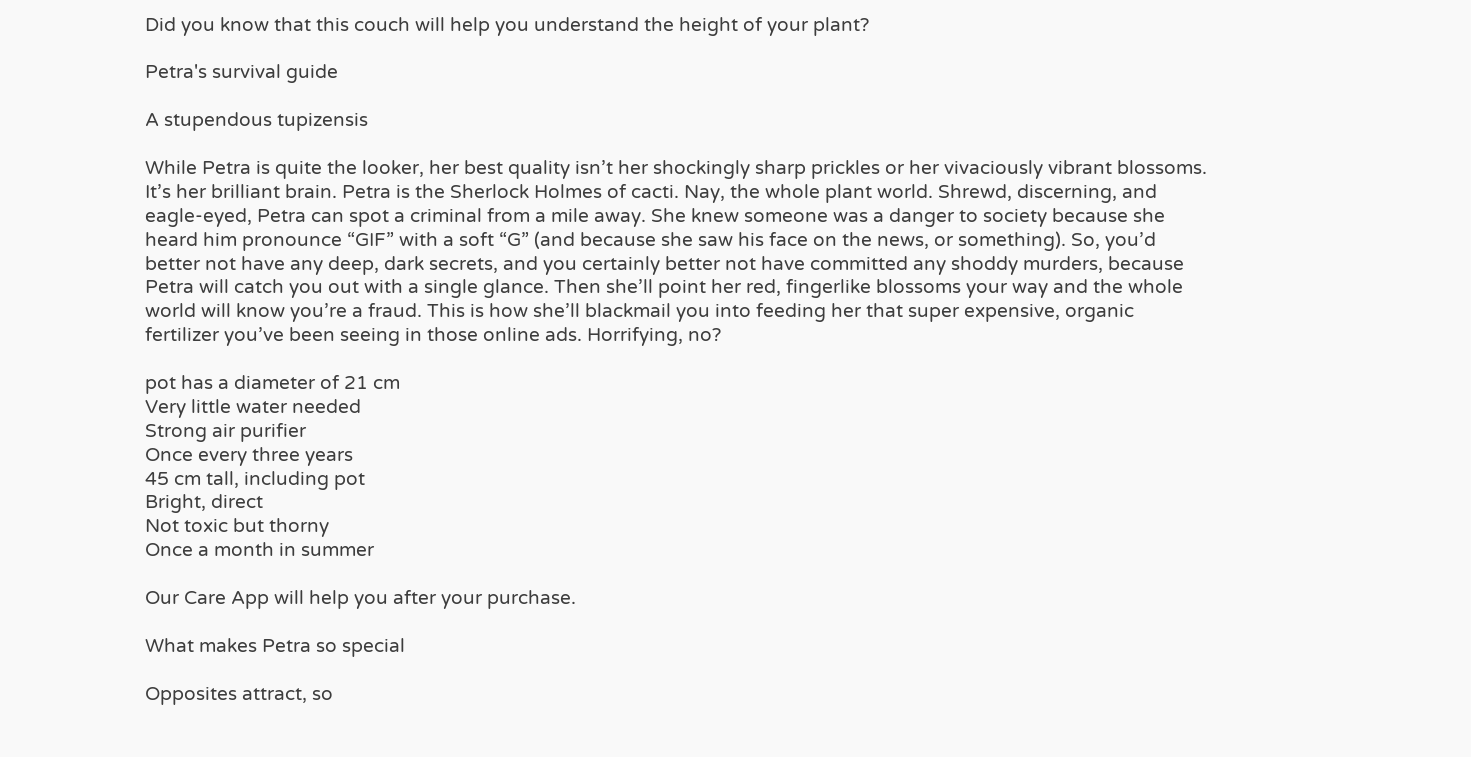Did you know that this couch will help you understand the height of your plant?

Petra's survival guide

A stupendous tupizensis

While Petra is quite the looker, her best quality isn’t her shockingly sharp prickles or her vivaciously vibrant blossoms. It’s her brilliant brain. Petra is the Sherlock Holmes of cacti. Nay, the whole plant world. Shrewd, discerning, and eagle-eyed, Petra can spot a criminal from a mile away. She knew someone was a danger to society because she heard him pronounce “GIF” with a soft “G” (and because she saw his face on the news, or something). So, you’d better not have any deep, dark secrets, and you certainly better not have committed any shoddy murders, because Petra will catch you out with a single glance. Then she’ll point her red, fingerlike blossoms your way and the whole world will know you’re a fraud. This is how she’ll blackmail you into feeding her that super expensive, organic fertilizer you’ve been seeing in those online ads. Horrifying, no?

pot has a diameter of 21 cm
Very little water needed
Strong air purifier
Once every three years
45 cm tall, including pot
Bright, direct
Not toxic but thorny
Once a month in summer

Our Care App will help you after your purchase.

What makes Petra so special

Opposites attract, so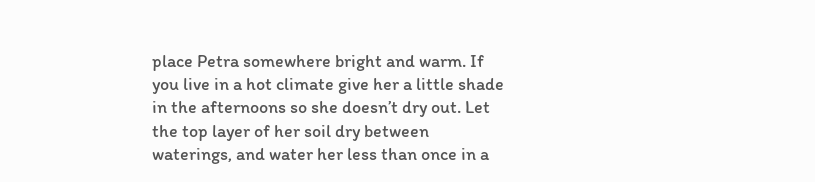place Petra somewhere bright and warm. If you live in a hot climate give her a little shade in the afternoons so she doesn’t dry out. Let the top layer of her soil dry between waterings, and water her less than once in a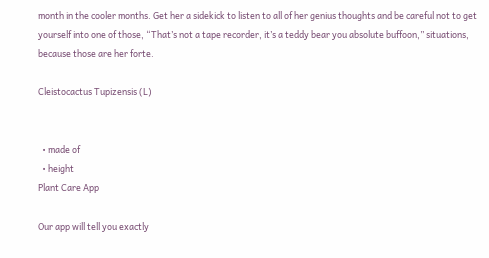month in the cooler months. Get her a sidekick to listen to all of her genius thoughts and be careful not to get yourself into one of those, “That’s not a tape recorder, it’s a teddy bear you absolute buffoon,” situations, because those are her forte.

Cleistocactus Tupizensis (L)


  • made of
  • height
Plant Care App

Our app will tell you exactly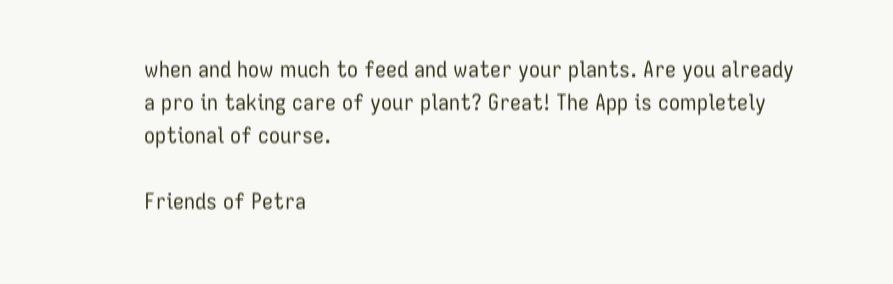when and how much to feed and water your plants. Are you already a pro in taking care of your plant? Great! The App is completely optional of course.

Friends of Petra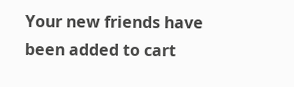Your new friends have been added to cart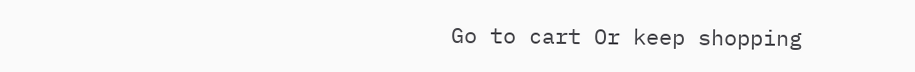Go to cart Or keep shopping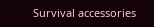Survival accessories